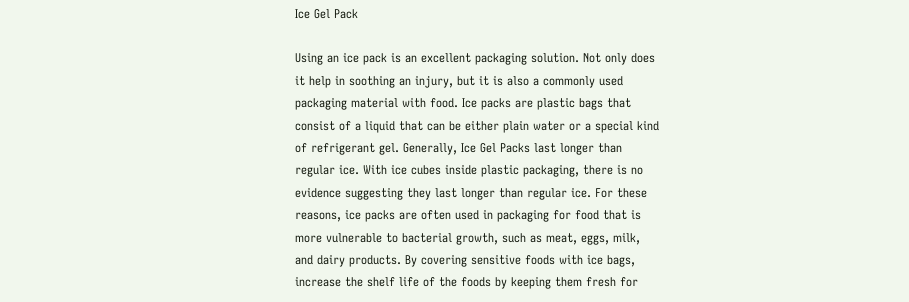Ice Gel Pack

Using an ice pack is an excellent packaging solution. Not only does it help in soothing an injury, but it is also a commonly used packaging material with food. Ice packs are plastic bags that consist of a liquid that can be either plain water or a special kind of refrigerant gel. Generally, Ice Gel Packs last longer than regular ice. With ice cubes inside plastic packaging, there is no evidence suggesting they last longer than regular ice. For these reasons, ice packs are often used in packaging for food that is more vulnerable to bacterial growth, such as meat, eggs, milk, and dairy products. By covering sensitive foods with ice bags, increase the shelf life of the foods by keeping them fresh for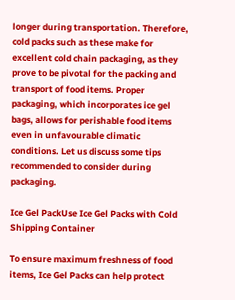longer during transportation. Therefore, cold packs such as these make for excellent cold chain packaging, as they prove to be pivotal for the packing and transport of food items. Proper packaging, which incorporates ice gel bags, allows for perishable food items even in unfavourable climatic conditions. Let us discuss some tips recommended to consider during packaging.

Ice Gel PackUse Ice Gel Packs with Cold Shipping Container

To ensure maximum freshness of food items, Ice Gel Packs can help protect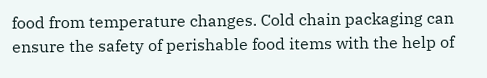food from temperature changes. Cold chain packaging can ensure the safety of perishable food items with the help of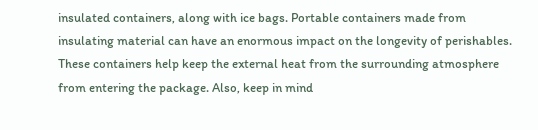insulated containers, along with ice bags. Portable containers made from insulating material can have an enormous impact on the longevity of perishables. These containers help keep the external heat from the surrounding atmosphere from entering the package. Also, keep in mind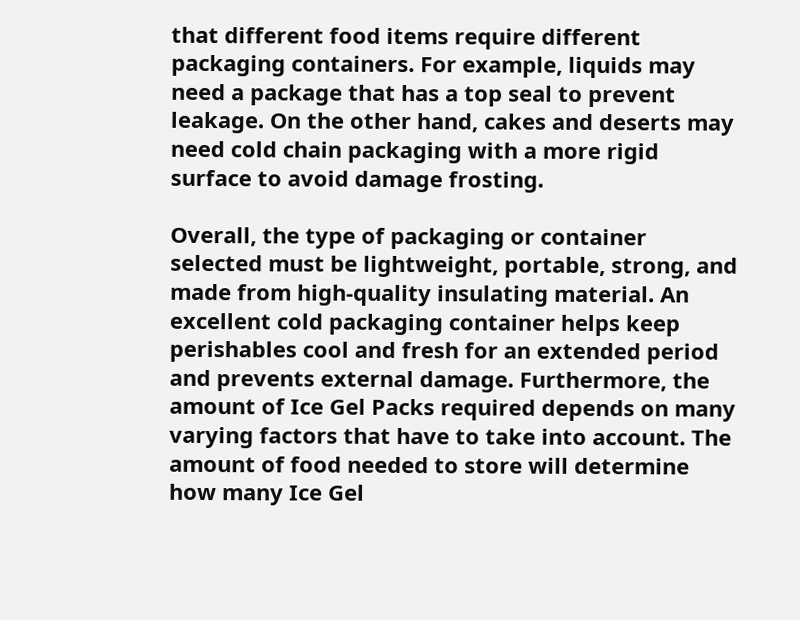that different food items require different packaging containers. For example, liquids may need a package that has a top seal to prevent leakage. On the other hand, cakes and deserts may need cold chain packaging with a more rigid surface to avoid damage frosting.

Overall, the type of packaging or container selected must be lightweight, portable, strong, and made from high-quality insulating material. An excellent cold packaging container helps keep perishables cool and fresh for an extended period and prevents external damage. Furthermore, the amount of Ice Gel Packs required depends on many varying factors that have to take into account. The amount of food needed to store will determine how many Ice Gel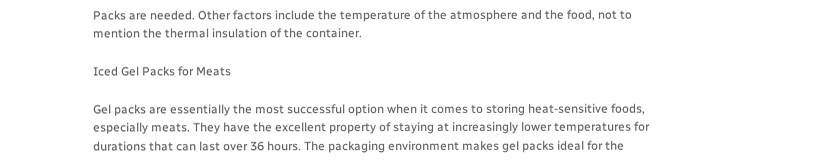Packs are needed. Other factors include the temperature of the atmosphere and the food, not to mention the thermal insulation of the container.

Iced Gel Packs for Meats

Gel packs are essentially the most successful option when it comes to storing heat-sensitive foods, especially meats. They have the excellent property of staying at increasingly lower temperatures for durations that can last over 36 hours. The packaging environment makes gel packs ideal for the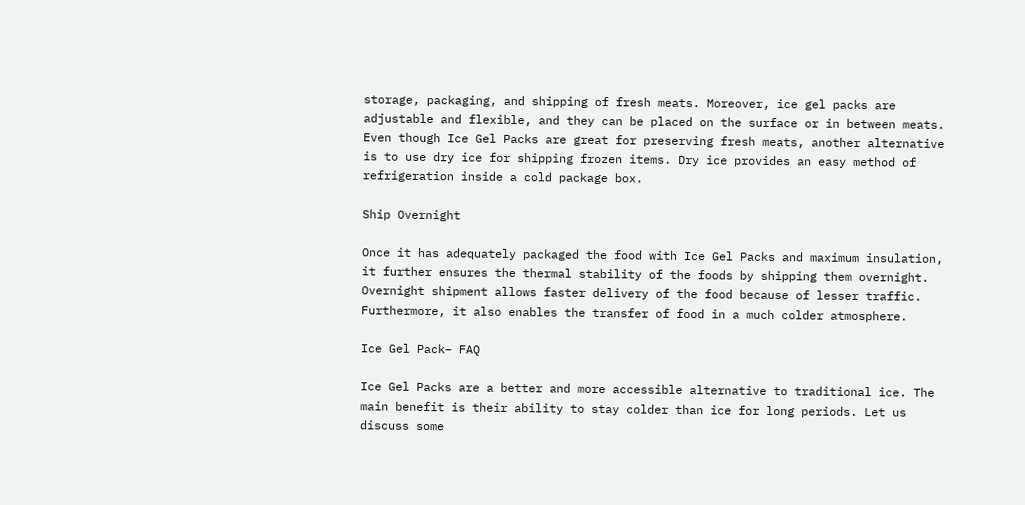storage, packaging, and shipping of fresh meats. Moreover, ice gel packs are adjustable and flexible, and they can be placed on the surface or in between meats. Even though Ice Gel Packs are great for preserving fresh meats, another alternative is to use dry ice for shipping frozen items. Dry ice provides an easy method of refrigeration inside a cold package box.

Ship Overnight

Once it has adequately packaged the food with Ice Gel Packs and maximum insulation, it further ensures the thermal stability of the foods by shipping them overnight. Overnight shipment allows faster delivery of the food because of lesser traffic. Furthermore, it also enables the transfer of food in a much colder atmosphere.

Ice Gel Pack– FAQ

Ice Gel Packs are a better and more accessible alternative to traditional ice. The main benefit is their ability to stay colder than ice for long periods. Let us discuss some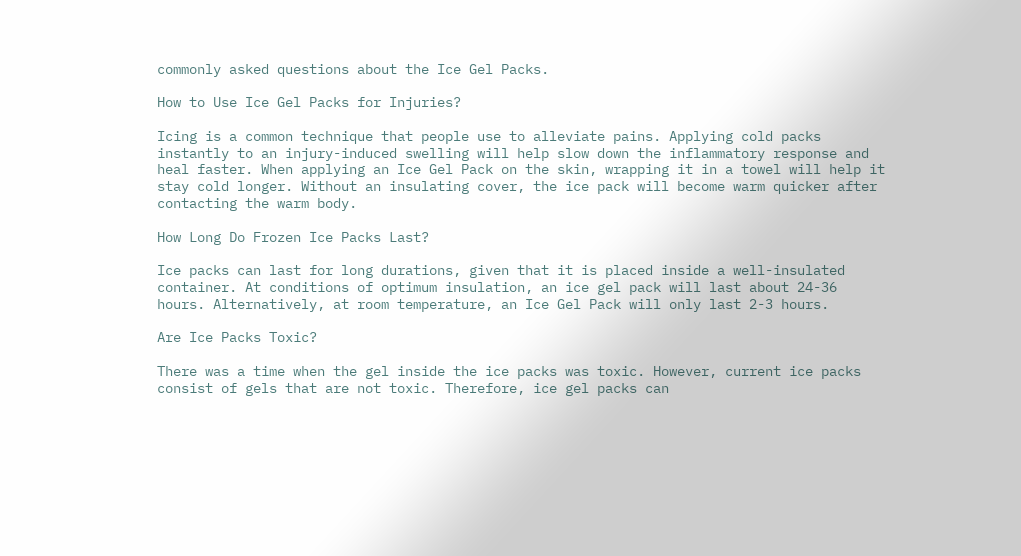commonly asked questions about the Ice Gel Packs.

How to Use Ice Gel Packs for Injuries?

Icing is a common technique that people use to alleviate pains. Applying cold packs instantly to an injury-induced swelling will help slow down the inflammatory response and heal faster. When applying an Ice Gel Pack on the skin, wrapping it in a towel will help it stay cold longer. Without an insulating cover, the ice pack will become warm quicker after contacting the warm body.

How Long Do Frozen Ice Packs Last?

Ice packs can last for long durations, given that it is placed inside a well-insulated container. At conditions of optimum insulation, an ice gel pack will last about 24-36 hours. Alternatively, at room temperature, an Ice Gel Pack will only last 2-3 hours.

Are Ice Packs Toxic?

There was a time when the gel inside the ice packs was toxic. However, current ice packs consist of gels that are not toxic. Therefore, ice gel packs can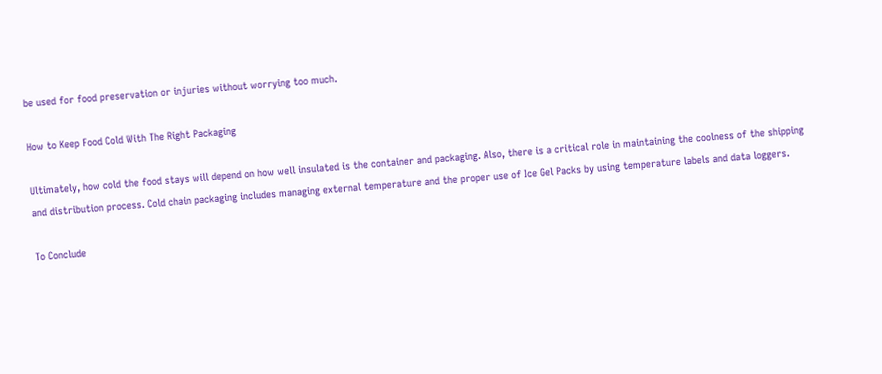be used for food preservation or injuries without worrying too much.

How to Keep Food Cold With The Right Packaging

Ultimately, how cold the food stays will depend on how well insulated is the container and packaging. Also, there is a critical role in maintaining the coolness of the shipping and distribution process. Cold chain packaging includes managing external temperature and the proper use of Ice Gel Packs by using temperature labels and data loggers.

To Conclude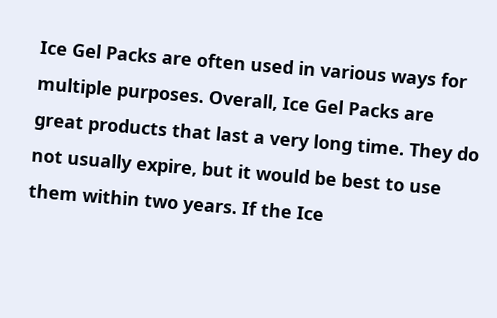Ice Gel Packs are often used in various ways for multiple purposes. Overall, Ice Gel Packs are great products that last a very long time. They do not usually expire, but it would be best to use them within two years. If the Ice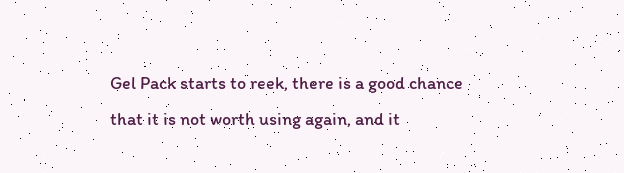Gel Pack starts to reek, there is a good chance that it is not worth using again, and it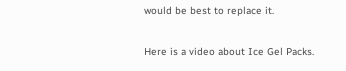would be best to replace it.

Here is a video about Ice Gel Packs.